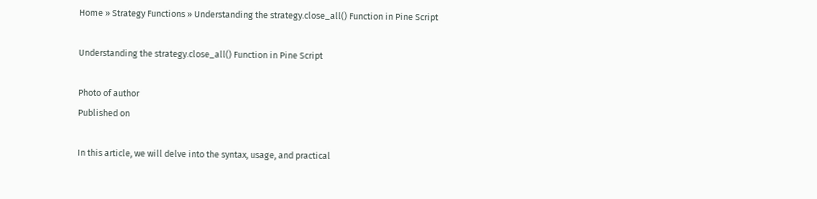Home » Strategy Functions » Understanding the strategy.close_all() Function in Pine Script

Understanding the strategy.close_all() Function in Pine Script

Photo of author
Published on

In this article, we will delve into the syntax, usage, and practical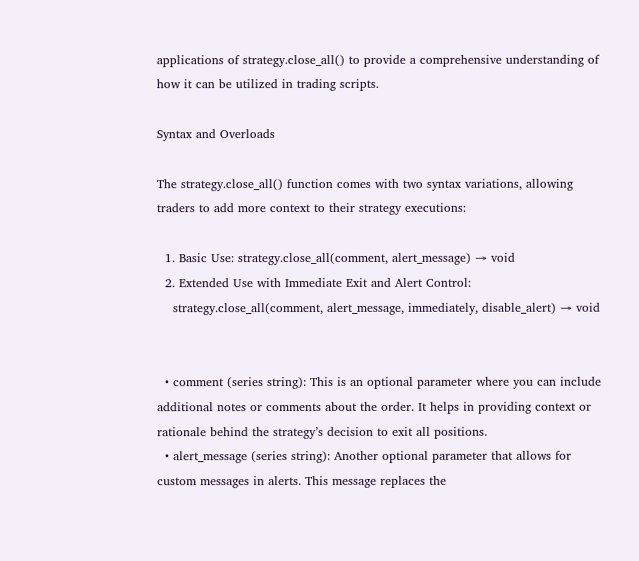applications of strategy.close_all() to provide a comprehensive understanding of how it can be utilized in trading scripts.

Syntax and Overloads

The strategy.close_all() function comes with two syntax variations, allowing traders to add more context to their strategy executions:

  1. Basic Use: strategy.close_all(comment, alert_message) → void
  2. Extended Use with Immediate Exit and Alert Control:
    strategy.close_all(comment, alert_message, immediately, disable_alert) → void


  • comment (series string): This is an optional parameter where you can include additional notes or comments about the order. It helps in providing context or rationale behind the strategy’s decision to exit all positions.
  • alert_message (series string): Another optional parameter that allows for custom messages in alerts. This message replaces the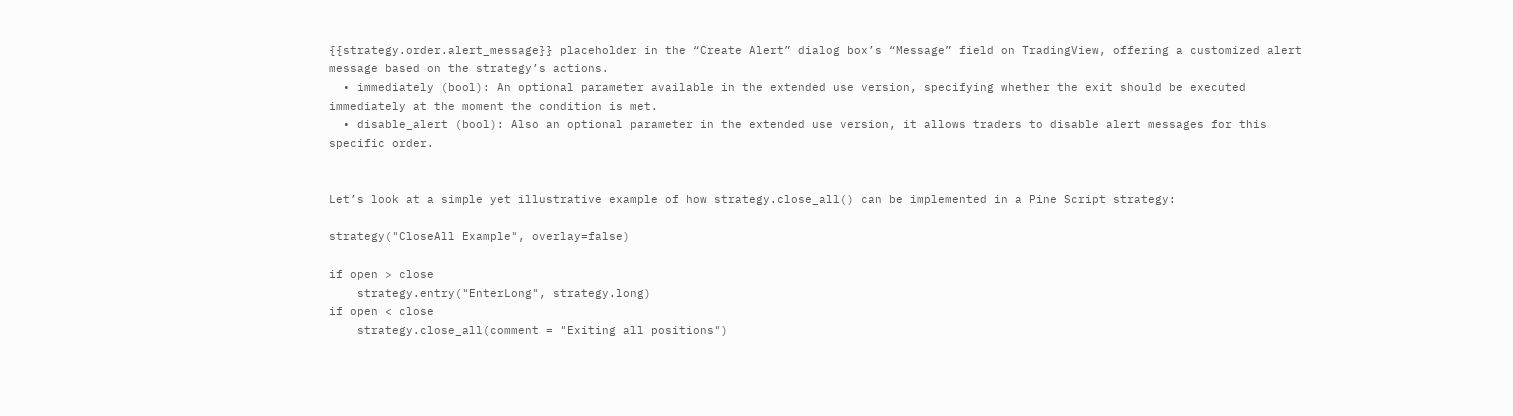{{strategy.order.alert_message}} placeholder in the “Create Alert” dialog box’s “Message” field on TradingView, offering a customized alert message based on the strategy’s actions.
  • immediately (bool): An optional parameter available in the extended use version, specifying whether the exit should be executed immediately at the moment the condition is met.
  • disable_alert (bool): Also an optional parameter in the extended use version, it allows traders to disable alert messages for this specific order.


Let’s look at a simple yet illustrative example of how strategy.close_all() can be implemented in a Pine Script strategy:

strategy("CloseAll Example", overlay=false)

if open > close
    strategy.entry("EnterLong", strategy.long)
if open < close
    strategy.close_all(comment = "Exiting all positions")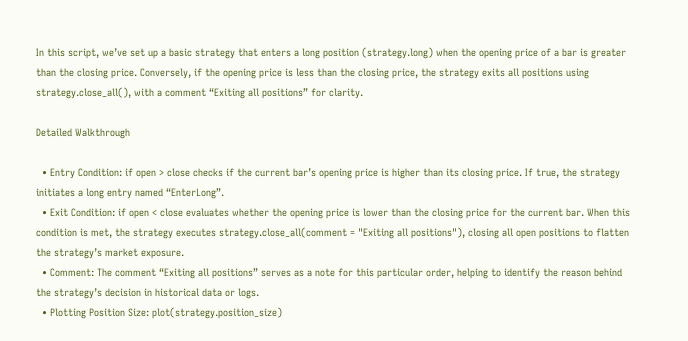In this script, we’ve set up a basic strategy that enters a long position (strategy.long) when the opening price of a bar is greater than the closing price. Conversely, if the opening price is less than the closing price, the strategy exits all positions using strategy.close_all(), with a comment “Exiting all positions” for clarity.

Detailed Walkthrough

  • Entry Condition: if open > close checks if the current bar’s opening price is higher than its closing price. If true, the strategy initiates a long entry named “EnterLong”.
  • Exit Condition: if open < close evaluates whether the opening price is lower than the closing price for the current bar. When this condition is met, the strategy executes strategy.close_all(comment = "Exiting all positions"), closing all open positions to flatten the strategy’s market exposure.
  • Comment: The comment “Exiting all positions” serves as a note for this particular order, helping to identify the reason behind the strategy’s decision in historical data or logs.
  • Plotting Position Size: plot(strategy.position_size)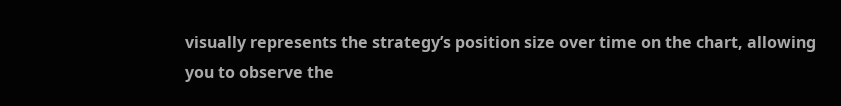visually represents the strategy’s position size over time on the chart, allowing you to observe the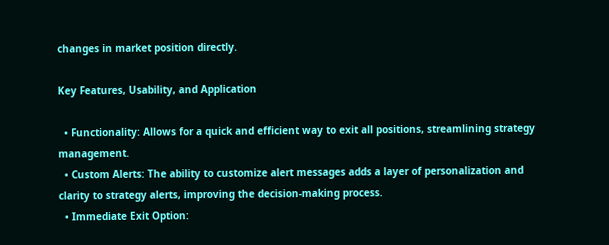changes in market position directly.

Key Features, Usability, and Application

  • Functionality: Allows for a quick and efficient way to exit all positions, streamlining strategy management.
  • Custom Alerts: The ability to customize alert messages adds a layer of personalization and clarity to strategy alerts, improving the decision-making process.
  • Immediate Exit Option: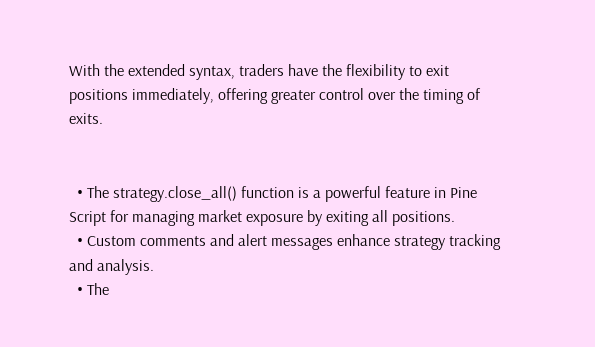With the extended syntax, traders have the flexibility to exit positions immediately, offering greater control over the timing of exits.


  • The strategy.close_all() function is a powerful feature in Pine Script for managing market exposure by exiting all positions.
  • Custom comments and alert messages enhance strategy tracking and analysis.
  • The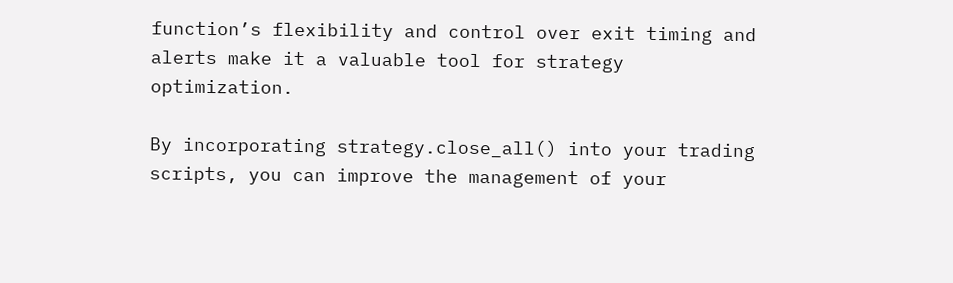function’s flexibility and control over exit timing and alerts make it a valuable tool for strategy optimization.

By incorporating strategy.close_all() into your trading scripts, you can improve the management of your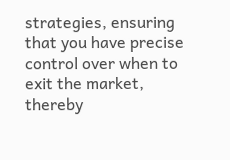strategies, ensuring that you have precise control over when to exit the market, thereby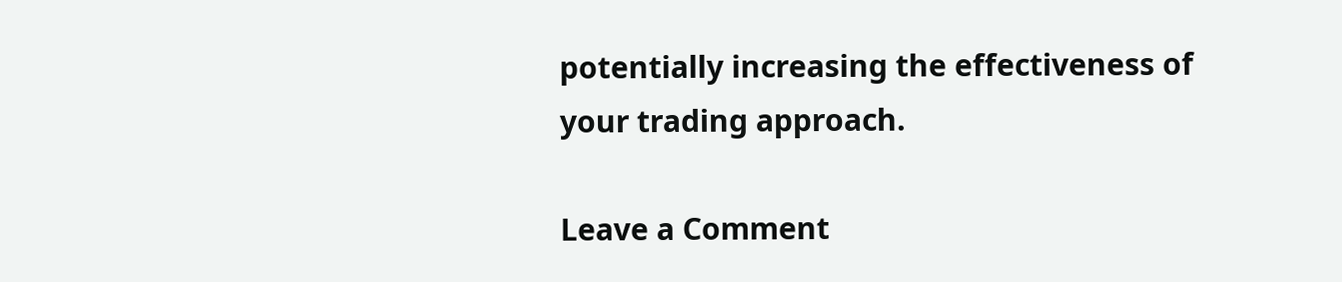potentially increasing the effectiveness of your trading approach.

Leave a Comment